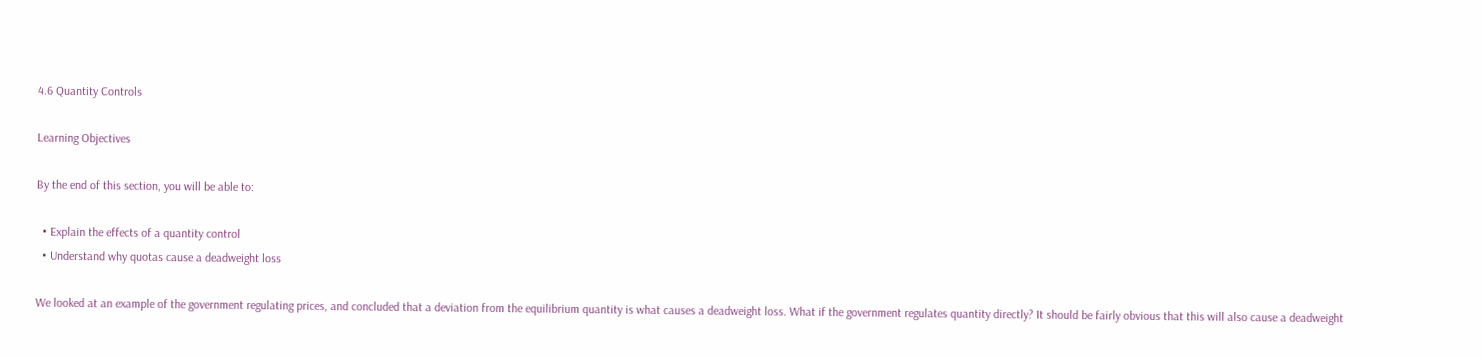4.6 Quantity Controls

Learning Objectives

By the end of this section, you will be able to:

  • Explain the effects of a quantity control
  • Understand why quotas cause a deadweight loss

We looked at an example of the government regulating prices, and concluded that a deviation from the equilibrium quantity is what causes a deadweight loss. What if the government regulates quantity directly? It should be fairly obvious that this will also cause a deadweight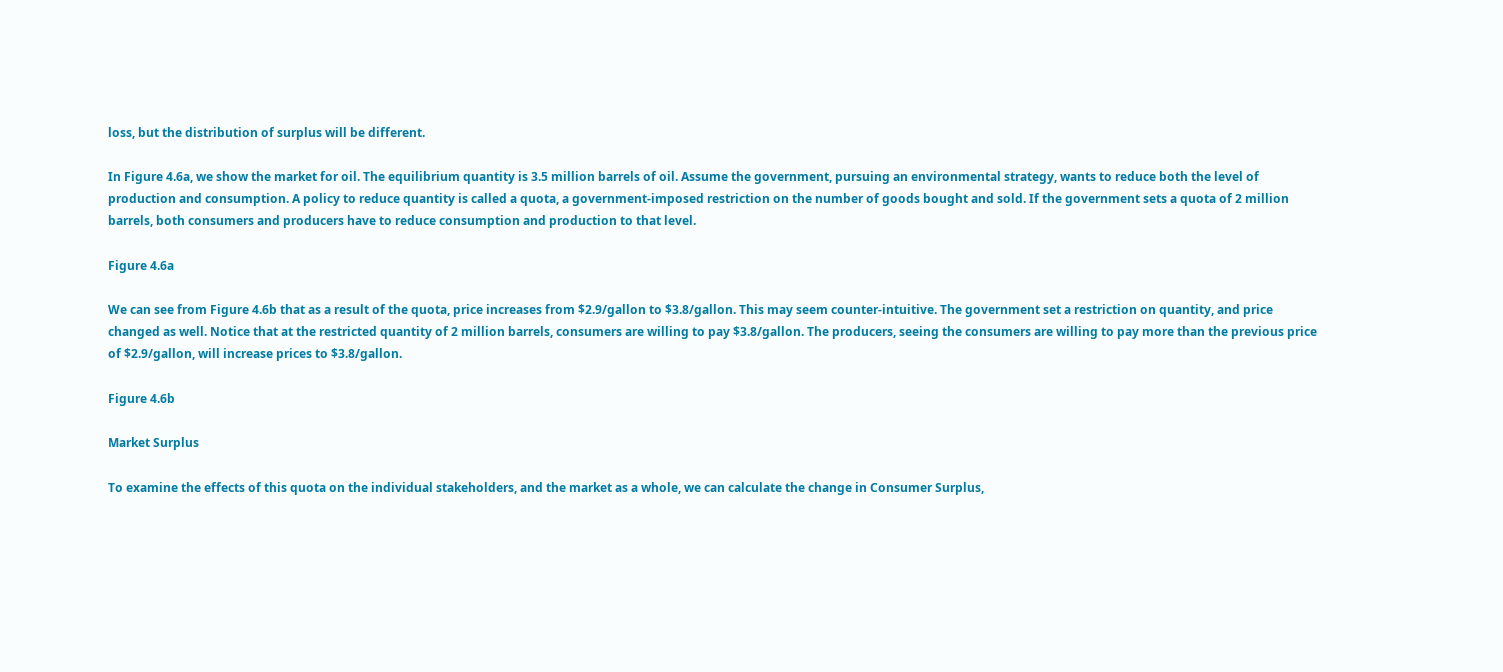loss, but the distribution of surplus will be different.

In Figure 4.6a, we show the market for oil. The equilibrium quantity is 3.5 million barrels of oil. Assume the government, pursuing an environmental strategy, wants to reduce both the level of production and consumption. A policy to reduce quantity is called a quota, a government-imposed restriction on the number of goods bought and sold. If the government sets a quota of 2 million barrels, both consumers and producers have to reduce consumption and production to that level.

Figure 4.6a

We can see from Figure 4.6b that as a result of the quota, price increases from $2.9/gallon to $3.8/gallon. This may seem counter-intuitive. The government set a restriction on quantity, and price changed as well. Notice that at the restricted quantity of 2 million barrels, consumers are willing to pay $3.8/gallon. The producers, seeing the consumers are willing to pay more than the previous price of $2.9/gallon, will increase prices to $3.8/gallon.

Figure 4.6b

Market Surplus

To examine the effects of this quota on the individual stakeholders, and the market as a whole, we can calculate the change in Consumer Surplus,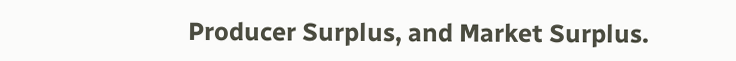Producer Surplus, and Market Surplus.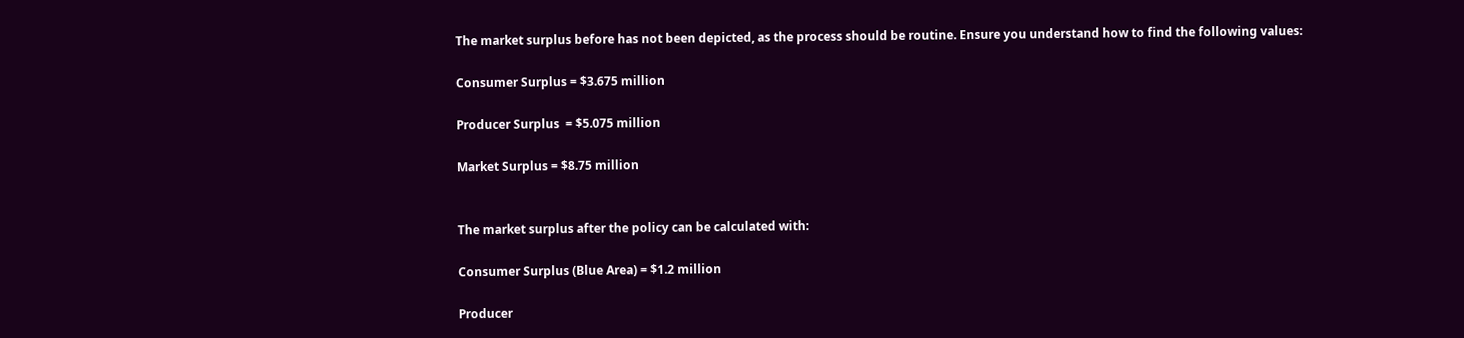The market surplus before has not been depicted, as the process should be routine. Ensure you understand how to find the following values:

Consumer Surplus = $3.675 million

Producer Surplus  = $5.075 million

Market Surplus = $8.75 million


The market surplus after the policy can be calculated with:

Consumer Surplus (Blue Area) = $1.2 million

Producer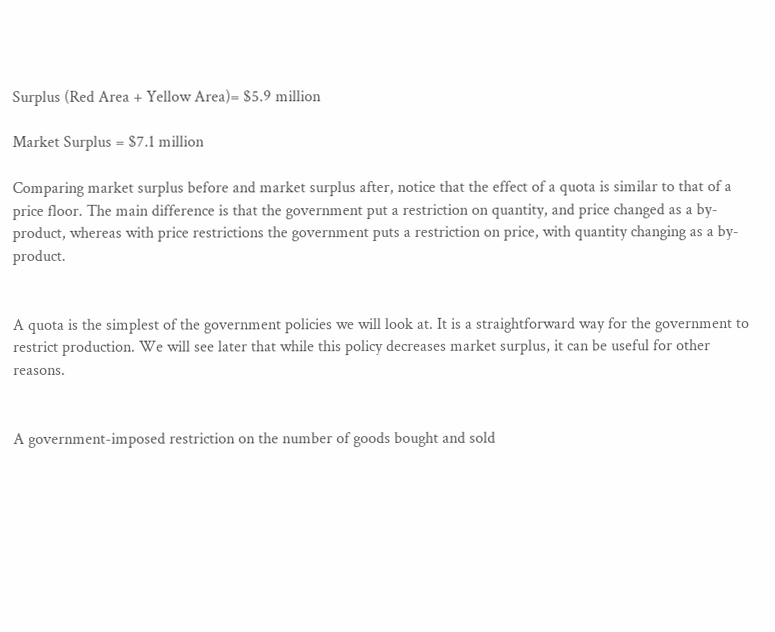Surplus (Red Area + Yellow Area)= $5.9 million

Market Surplus = $7.1 million

Comparing market surplus before and market surplus after, notice that the effect of a quota is similar to that of a price floor. The main difference is that the government put a restriction on quantity, and price changed as a by-product, whereas with price restrictions the government puts a restriction on price, with quantity changing as a by-product.


A quota is the simplest of the government policies we will look at. It is a straightforward way for the government to restrict production. We will see later that while this policy decreases market surplus, it can be useful for other reasons.


A government-imposed restriction on the number of goods bought and sold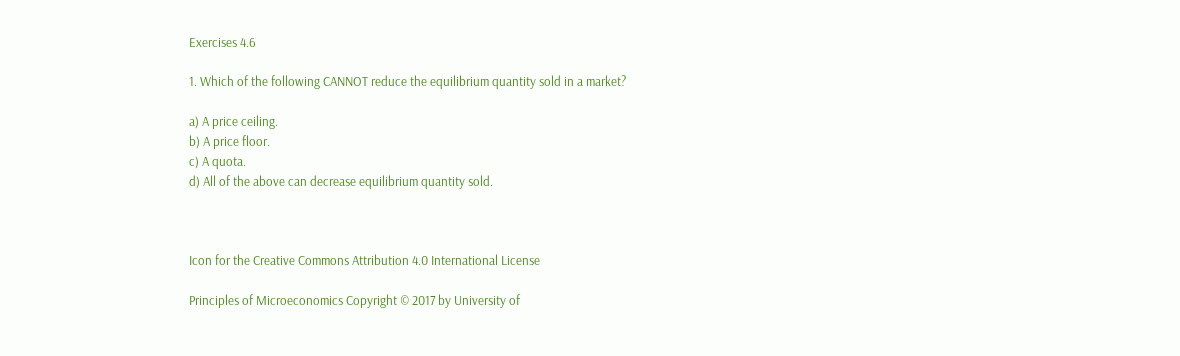Exercises 4.6

1. Which of the following CANNOT reduce the equilibrium quantity sold in a market?

a) A price ceiling.
b) A price floor.
c) A quota.
d) All of the above can decrease equilibrium quantity sold.



Icon for the Creative Commons Attribution 4.0 International License

Principles of Microeconomics Copyright © 2017 by University of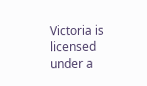Victoria is licensed under a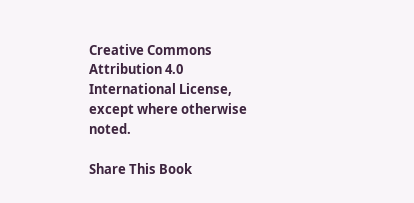Creative Commons Attribution 4.0 International License, except where otherwise noted.

Share This Book